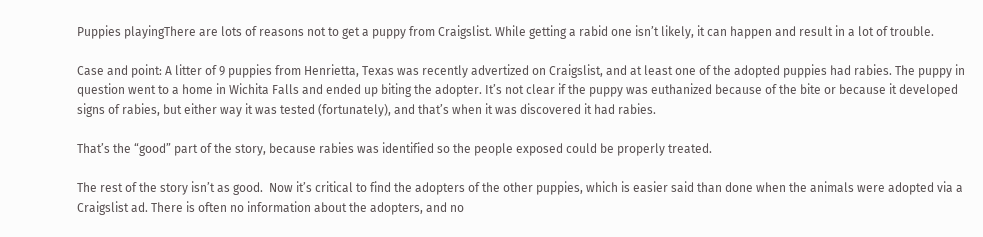Puppies playingThere are lots of reasons not to get a puppy from Craigslist. While getting a rabid one isn’t likely, it can happen and result in a lot of trouble.

Case and point: A litter of 9 puppies from Henrietta, Texas was recently advertized on Craigslist, and at least one of the adopted puppies had rabies. The puppy in question went to a home in Wichita Falls and ended up biting the adopter. It’s not clear if the puppy was euthanized because of the bite or because it developed signs of rabies, but either way it was tested (fortunately), and that’s when it was discovered it had rabies.

That’s the “good” part of the story, because rabies was identified so the people exposed could be properly treated.

The rest of the story isn’t as good.  Now it’s critical to find the adopters of the other puppies, which is easier said than done when the animals were adopted via a Craigslist ad. There is often no information about the adopters, and no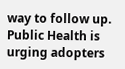way to follow up.  Public Health is urging adopters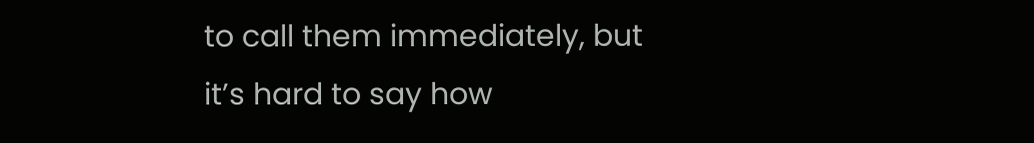to call them immediately, but it’s hard to say how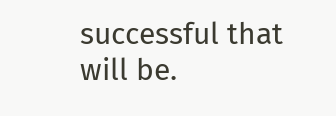successful that will be.